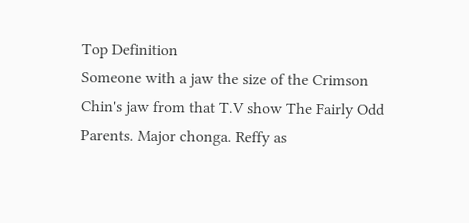Top Definition
Someone with a jaw the size of the Crimson Chin's jaw from that T.V show The Fairly Odd Parents. Major chonga. Reffy as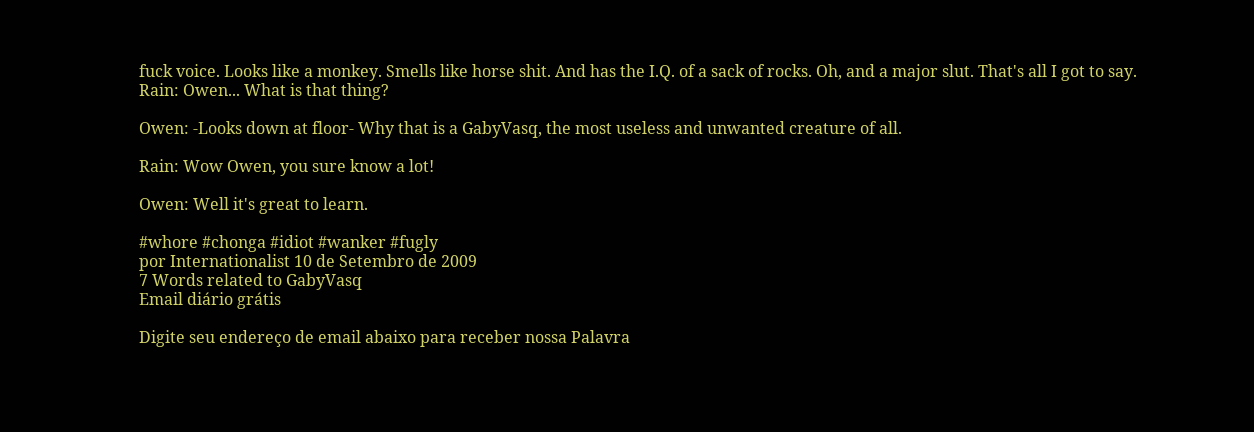fuck voice. Looks like a monkey. Smells like horse shit. And has the I.Q. of a sack of rocks. Oh, and a major slut. That's all I got to say.
Rain: Owen... What is that thing?

Owen: -Looks down at floor- Why that is a GabyVasq, the most useless and unwanted creature of all.

Rain: Wow Owen, you sure know a lot!

Owen: Well it's great to learn.

#whore #chonga #idiot #wanker #fugly
por Internationalist 10 de Setembro de 2009
7 Words related to GabyVasq
Email diário grátis

Digite seu endereço de email abaixo para receber nossa Palavra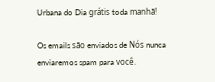Urbana do Dia grátis toda manhã!

Os emails são enviados de Nós nunca enviaremos spam para você.